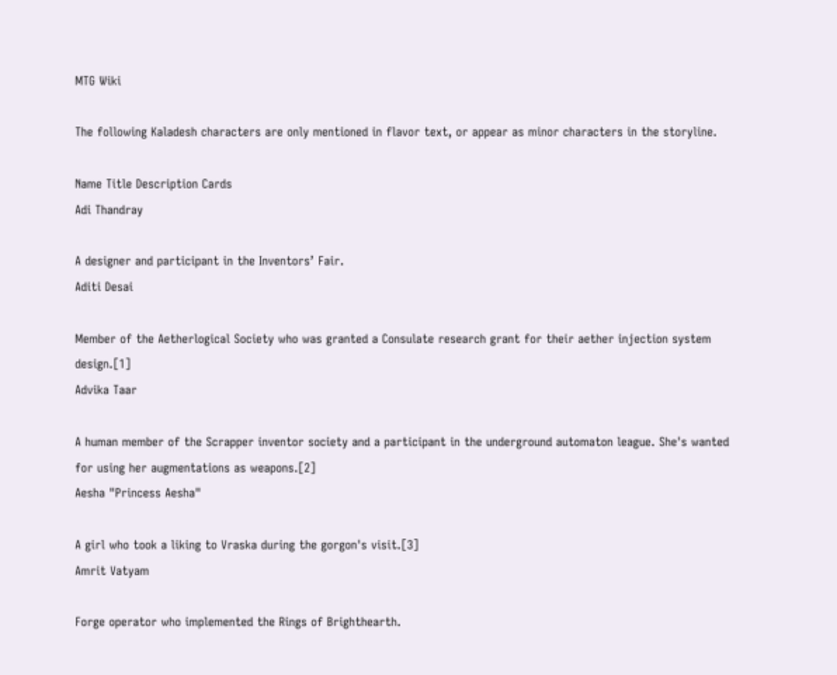MTG Wiki

The following Kaladesh characters are only mentioned in flavor text, or appear as minor characters in the storyline.

Name Title Description Cards
Adi Thandray

A designer and participant in the Inventors’ Fair.
Aditi Desai

Member of the Aetherlogical Society who was granted a Consulate research grant for their aether injection system design.[1]
Advika Taar

A human member of the Scrapper inventor society and a participant in the underground automaton league. She's wanted for using her augmentations as weapons.[2]
Aesha "Princess Aesha"

A girl who took a liking to Vraska during the gorgon's visit.[3]
Amrit Vatyam

Forge operator who implemented the Rings of Brighthearth.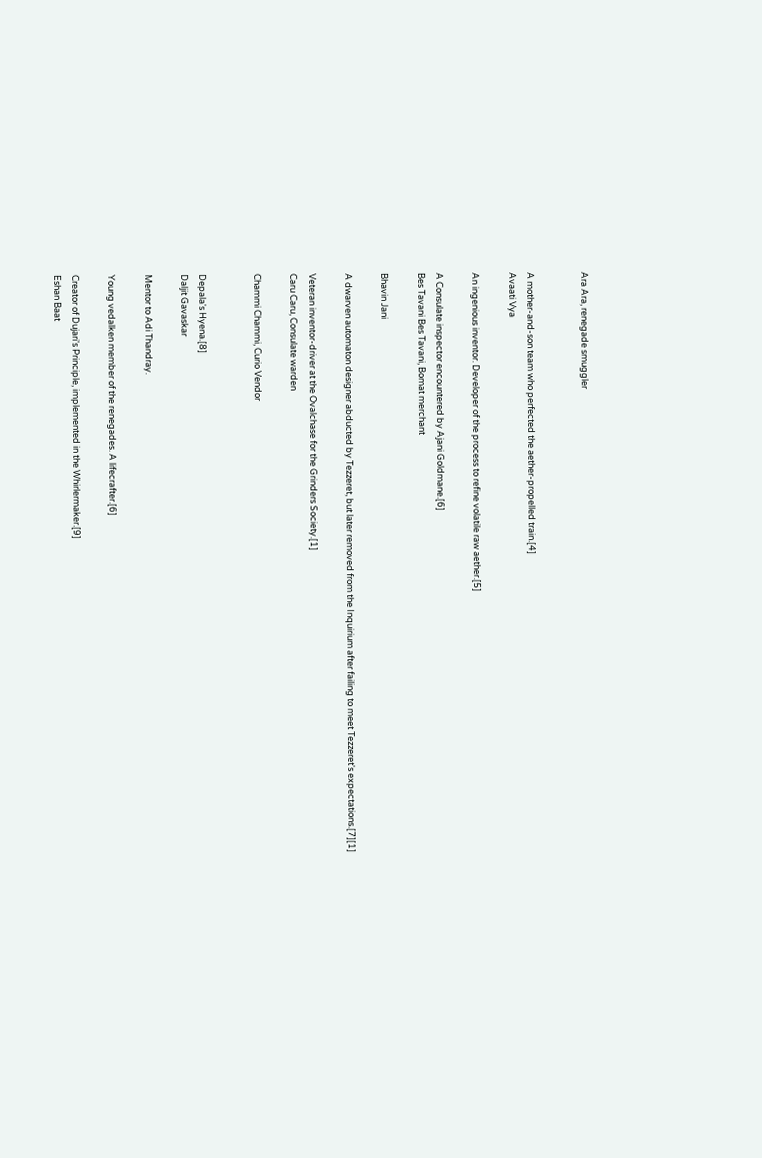Ara Ara, renegade smuggler


A mother-and-son team who perfected the aether-propelled train.[4]
Avaati Vya

An ingenious inventor. Developer of the process to refine volatile raw aether.[5]

A Consulate inspector encountered by Ajani Goldmane.[6]
Bes Tavani Bes Tavani, Bomat merchant

Bhavin Jani

A dwarven automaton designer abducted by Tezzeret, but later removed from the Inquirium after failing to meet Tezzeret's expectations.[7][1]

Veteran inventor-driver at the Ovalchase for the Grinders Society.[1]
Caru Caru, Consulate warden

Chammi Chammi, Curio Vendor


Depala's Hyena.[8]
Daljit Gavaskar

Mentor to Adi Thandray.

Young vedalken member of the renegades. A lifecrafter.[6]

Creator of Dujari's Principle, implemented in the Whirlermaker.[9]
Eshan Baat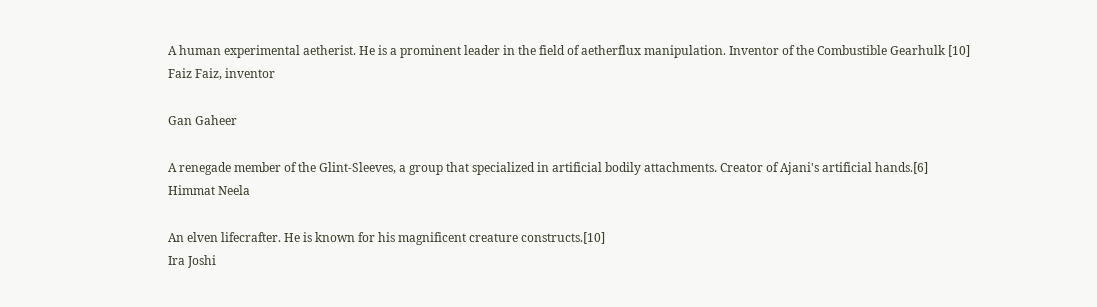A human experimental aetherist. He is a prominent leader in the field of aetherflux manipulation. Inventor of the Combustible Gearhulk [10]
Faiz Faiz, inventor

Gan Gaheer

A renegade member of the Glint-Sleeves, a group that specialized in artificial bodily attachments. Creator of Ajani's artificial hands.[6]
Himmat Neela

An elven lifecrafter. He is known for his magnificent creature constructs.[10]
Ira Joshi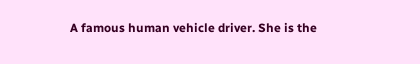A famous human vehicle driver. She is the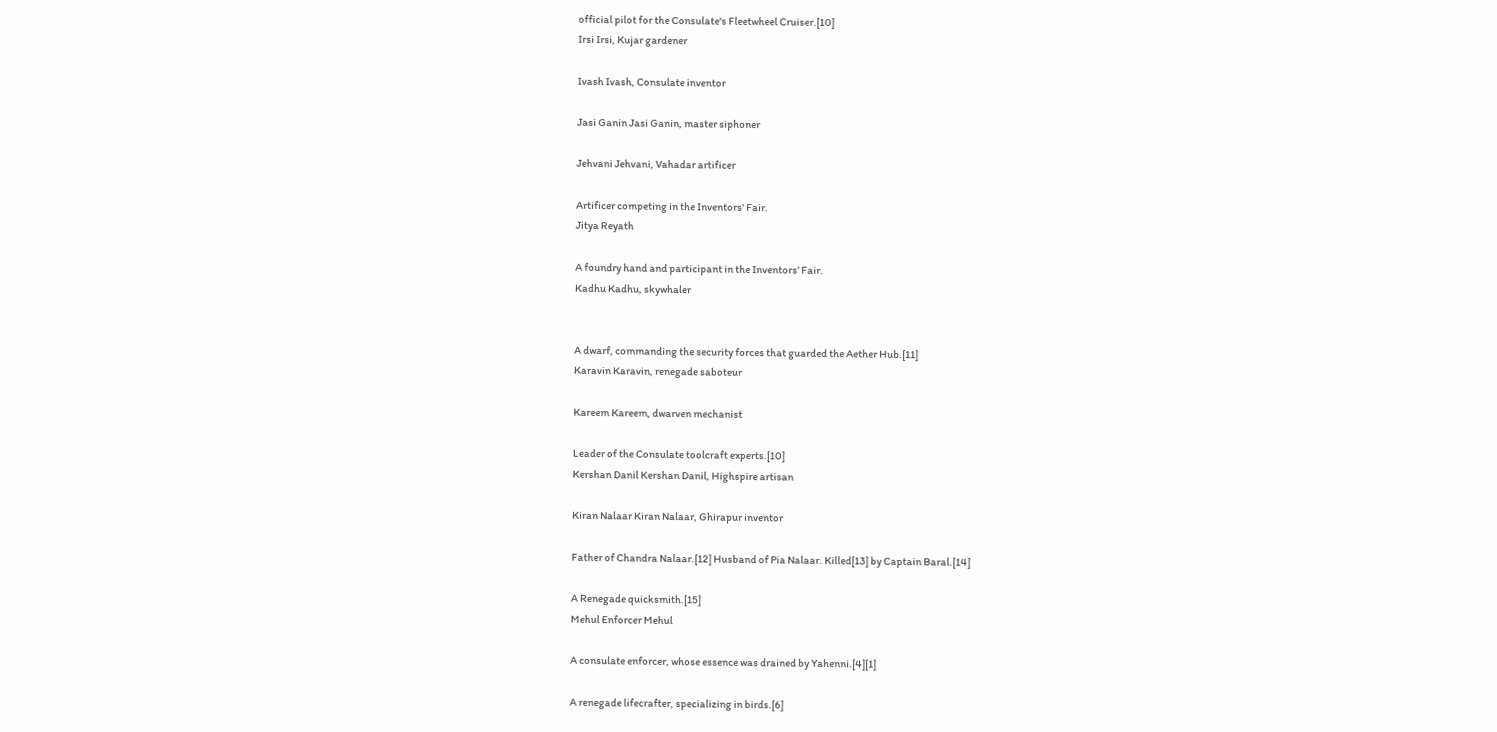official pilot for the Consulate's Fleetwheel Cruiser.[10]
Irsi Irsi, Kujar gardener

Ivash Ivash, Consulate inventor

Jasi Ganin Jasi Ganin, master siphoner

Jehvani Jehvani, Vahadar artificer

Artificer competing in the Inventors' Fair.
Jitya Reyath

A foundry hand and participant in the Inventors’ Fair.
Kadhu Kadhu, skywhaler


A dwarf, commanding the security forces that guarded the Aether Hub.[11]
Karavin Karavin, renegade saboteur

Kareem Kareem, dwarven mechanist

Leader of the Consulate toolcraft experts.[10]
Kershan Danil Kershan Danil, Highspire artisan

Kiran Nalaar Kiran Nalaar, Ghirapur inventor

Father of Chandra Nalaar.[12] Husband of Pia Nalaar. Killed[13] by Captain Baral.[14]

A Renegade quicksmith.[15]
Mehul Enforcer Mehul

A consulate enforcer, whose essence was drained by Yahenni.[4][1]

A renegade lifecrafter, specializing in birds.[6]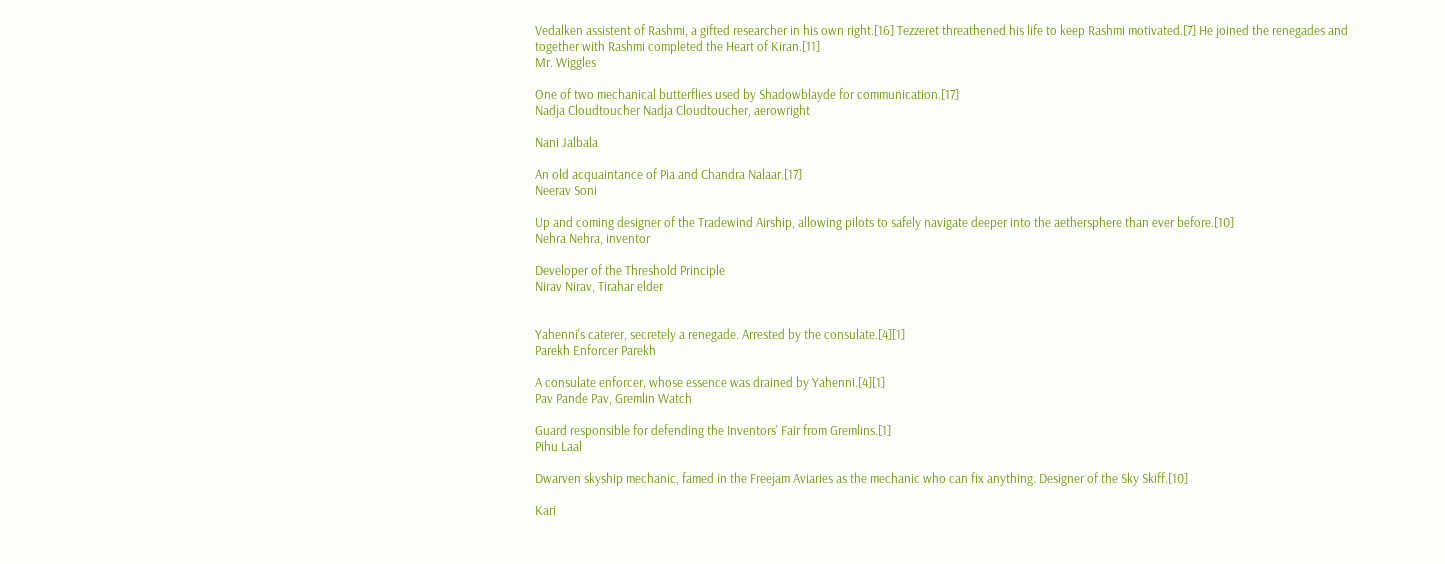Vedalken assistent of Rashmi, a gifted researcher in his own right.[16] Tezzeret threathened his life to keep Rashmi motivated.[7] He joined the renegades and together with Rashmi completed the Heart of Kiran.[11]
Mr. Wiggles

One of two mechanical butterflies used by Shadowblayde for communication.[17]
Nadja Cloudtoucher Nadja Cloudtoucher, aerowright

Nani Jalbala

An old acquaintance of Pia and Chandra Nalaar.[17]
Neerav Soni

Up and coming designer of the Tradewind Airship, allowing pilots to safely navigate deeper into the aethersphere than ever before.[10]
Nehra Nehra, inventor

Developer of the Threshold Principle
Nirav Nirav, Tirahar elder


Yahenni's caterer, secretely a renegade. Arrested by the consulate.[4][1]
Parekh Enforcer Parekh

A consulate enforcer, whose essence was drained by Yahenni.[4][1]
Pav Pande Pav, Gremlin Watch

Guard responsible for defending the Inventors' Fair from Gremlins.[1]
Pihu Laal

Dwarven skyship mechanic, famed in the Freejam Aviaries as the mechanic who can fix anything. Designer of the Sky Skiff.[10]

Kari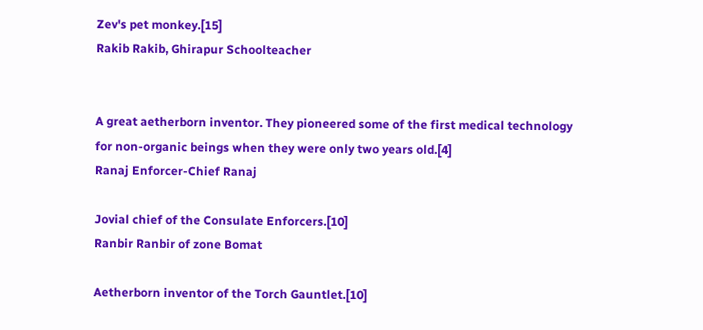Zev's pet monkey.[15]
Rakib Rakib, Ghirapur Schoolteacher


A great aetherborn inventor. They pioneered some of the first medical technology for non-organic beings when they were only two years old.[4]
Ranaj Enforcer-Chief Ranaj

Jovial chief of the Consulate Enforcers.[10]
Ranbir Ranbir of zone Bomat

Aetherborn inventor of the Torch Gauntlet.[10]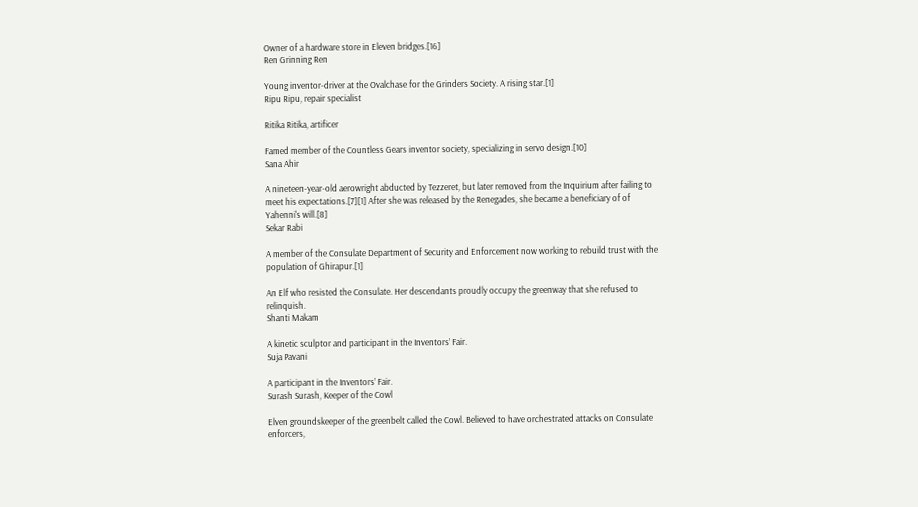Owner of a hardware store in Eleven bridges.[16]
Ren Grinning Ren

Young inventor-driver at the Ovalchase for the Grinders Society. A rising star.[1]
Ripu Ripu, repair specialist

Ritika Ritika, artificer

Famed member of the Countless Gears inventor society, specializing in servo design.[10]
Sana Ahir

A nineteen-year-old aerowright abducted by Tezzeret, but later removed from the Inquirium after failing to meet his expectations.[7][1] After she was released by the Renegades, she became a beneficiary of of Yahenni's will.[8]
Sekar Rabi

A member of the Consulate Department of Security and Enforcement now working to rebuild trust with the population of Ghirapur.[1]

An Elf who resisted the Consulate. Her descendants proudly occupy the greenway that she refused to relinquish.
Shanti Makam

A kinetic sculptor and participant in the Inventors’ Fair.
Suja Pavani

A participant in the Inventors’ Fair.
Surash Surash, Keeper of the Cowl

Elven groundskeeper of the greenbelt called the Cowl. Believed to have orchestrated attacks on Consulate enforcers,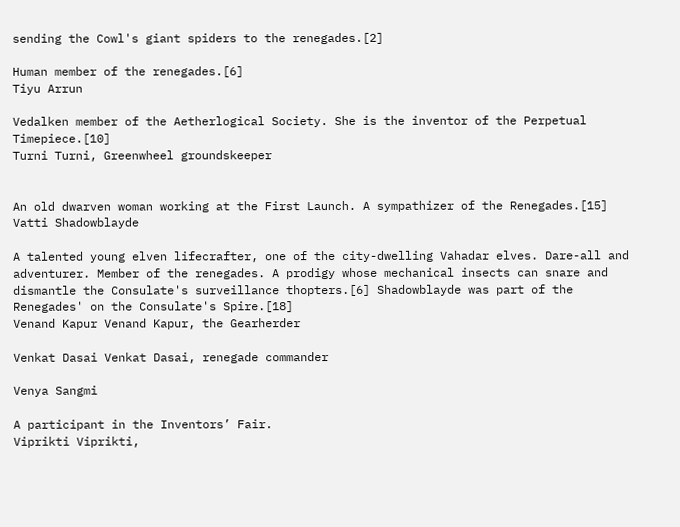sending the Cowl's giant spiders to the renegades.[2]

Human member of the renegades.[6]
Tiyu Arrun

Vedalken member of the Aetherlogical Society. She is the inventor of the Perpetual Timepiece.[10]
Turni Turni, Greenwheel groundskeeper


An old dwarven woman working at the First Launch. A sympathizer of the Renegades.[15]
Vatti Shadowblayde

A talented young elven lifecrafter, one of the city-dwelling Vahadar elves. Dare-all and adventurer. Member of the renegades. A prodigy whose mechanical insects can snare and dismantle the Consulate's surveillance thopters.[6] Shadowblayde was part of the Renegades' on the Consulate's Spire.[18]
Venand Kapur Venand Kapur, the Gearherder

Venkat Dasai Venkat Dasai, renegade commander

Venya Sangmi

A participant in the Inventors’ Fair.
Viprikti Viprikti,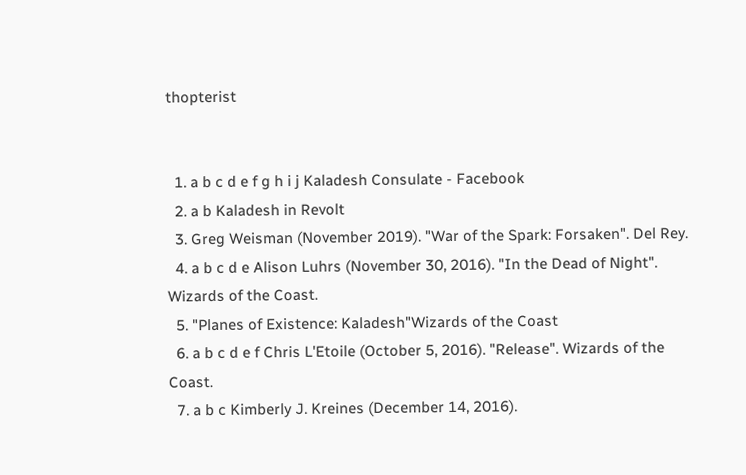thopterist


  1. a b c d e f g h i j Kaladesh Consulate - Facebook
  2. a b Kaladesh in Revolt
  3. Greg Weisman (November 2019). "War of the Spark: Forsaken". Del Rey.
  4. a b c d e Alison Luhrs (November 30, 2016). "In the Dead of Night". Wizards of the Coast.
  5. "Planes of Existence: Kaladesh"Wizards of the Coast
  6. a b c d e f Chris L'Etoile (October 5, 2016). "Release". Wizards of the Coast.
  7. a b c Kimberly J. Kreines (December 14, 2016).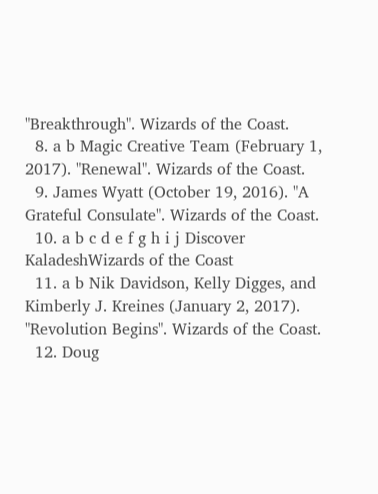"Breakthrough". Wizards of the Coast.
  8. a b Magic Creative Team (February 1, 2017). "Renewal". Wizards of the Coast.
  9. James Wyatt (October 19, 2016). "A Grateful Consulate". Wizards of the Coast.
  10. a b c d e f g h i j Discover KaladeshWizards of the Coast
  11. a b Nik Davidson, Kelly Digges, and Kimberly J. Kreines (January 2, 2017). "Revolution Begins". Wizards of the Coast.
  12. Doug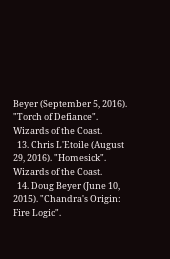Beyer (September 5, 2016). "Torch of Defiance". Wizards of the Coast.
  13. Chris L'Etoile (August 29, 2016). "Homesick". Wizards of the Coast.
  14. Doug Beyer (June 10, 2015). "Chandra's Origin: Fire Logic".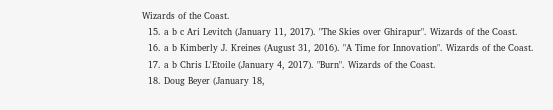Wizards of the Coast.
  15. a b c Ari Levitch (January 11, 2017). "The Skies over Ghirapur". Wizards of the Coast.
  16. a b Kimberly J. Kreines (August 31, 2016). "A Time for Innovation". Wizards of the Coast.
  17. a b Chris L'Etoile (January 4, 2017). "Burn". Wizards of the Coast.
  18. Doug Beyer (January 18,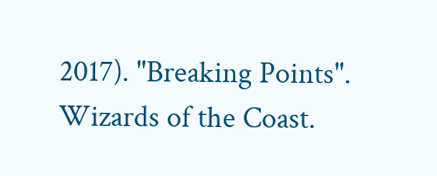2017). "Breaking Points". Wizards of the Coast.